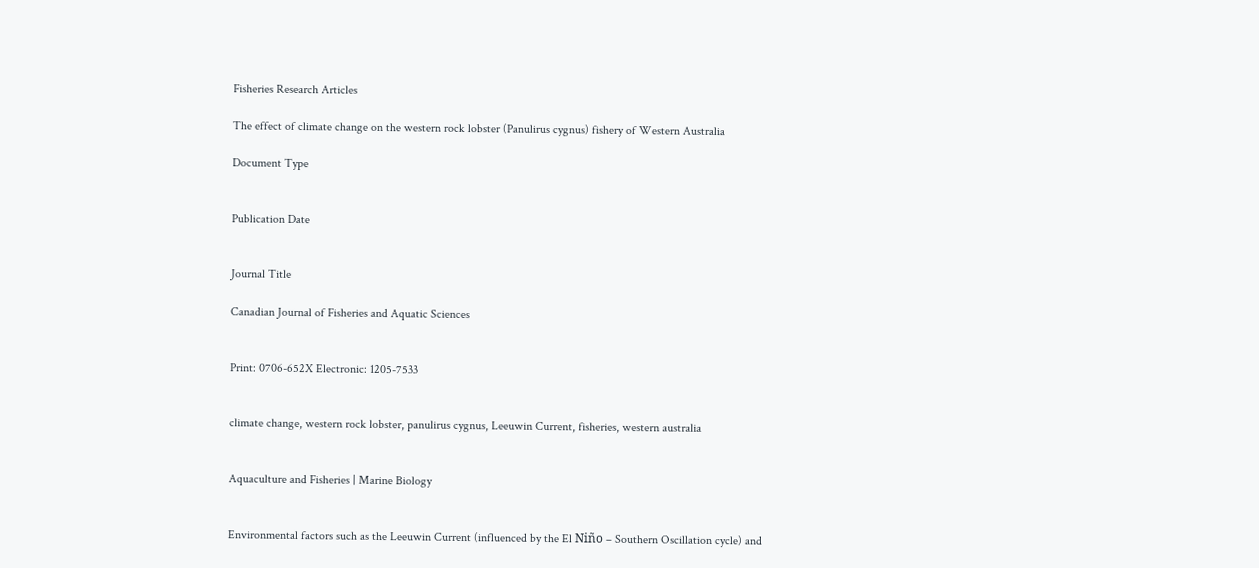Fisheries Research Articles

The effect of climate change on the western rock lobster (Panulirus cygnus) fishery of Western Australia

Document Type


Publication Date


Journal Title

Canadian Journal of Fisheries and Aquatic Sciences


Print: 0706-652X Electronic: 1205-7533


climate change, western rock lobster, panulirus cygnus, Leeuwin Current, fisheries, western australia


Aquaculture and Fisheries | Marine Biology


Environmental factors such as the Leeuwin Current (influenced by the El Niño – Southern Oscillation cycle) and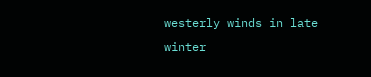westerly winds in late winter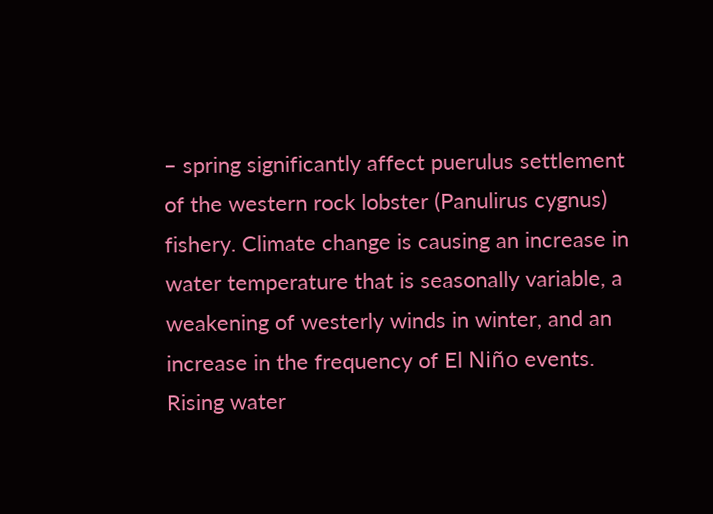– spring significantly affect puerulus settlement of the western rock lobster (Panulirus cygnus) fishery. Climate change is causing an increase in water temperature that is seasonally variable, a weakening of westerly winds in winter, and an increase in the frequency of El Niño events. Rising water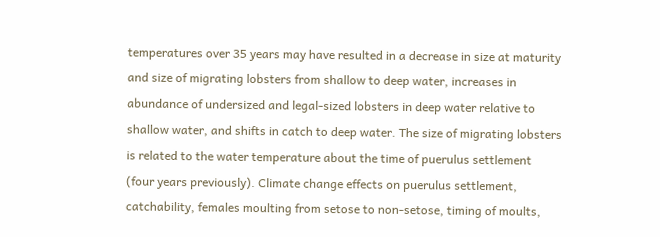temperatures over 35 years may have resulted in a decrease in size at maturity and size of migrating lobsters from shallow to deep water, increases in abundance of undersized and legal-sized lobsters in deep water relative to shallow water, and shifts in catch to deep water. The size of migrating lobsters is related to the water temperature about the time of puerulus settlement (four years previously). Climate change effects on puerulus settlement, catchability, females moulting from setose to non-setose, timing of moults,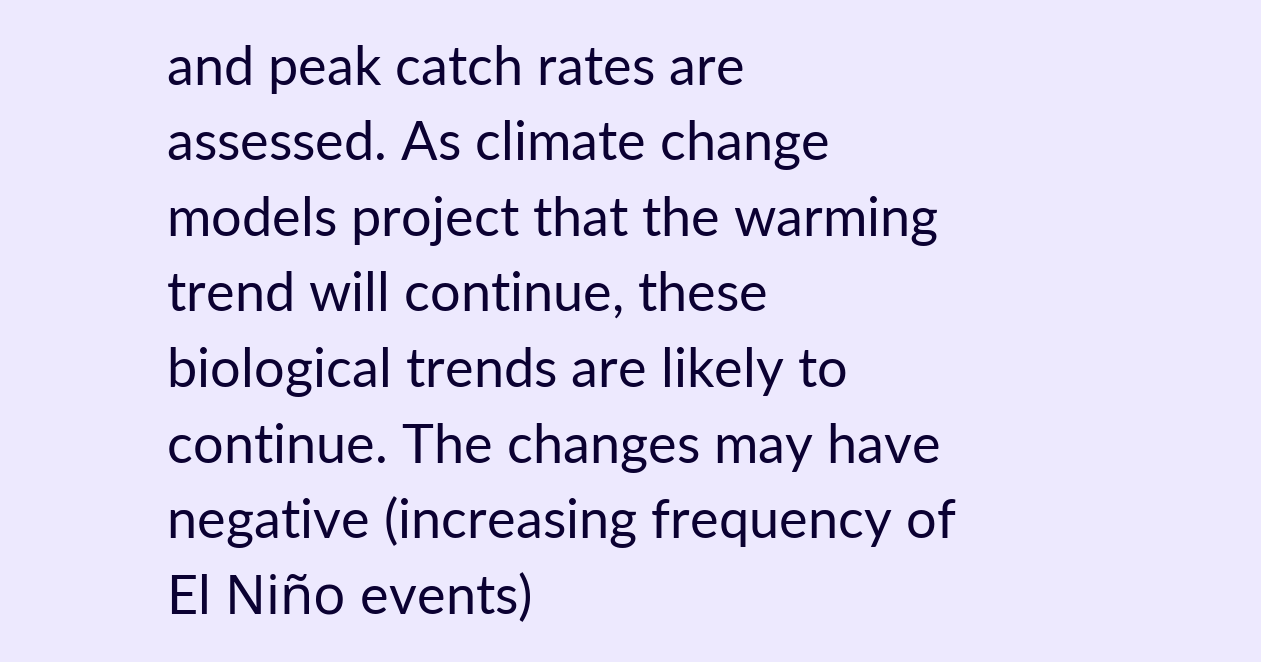and peak catch rates are assessed. As climate change models project that the warming trend will continue, these biological trends are likely to continue. The changes may have negative (increasing frequency of El Niño events)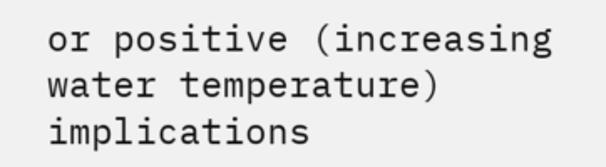or positive (increasing water temperature) implications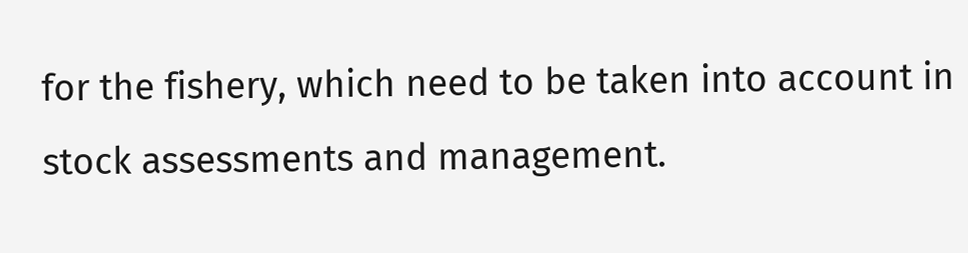for the fishery, which need to be taken into account in stock assessments and management.